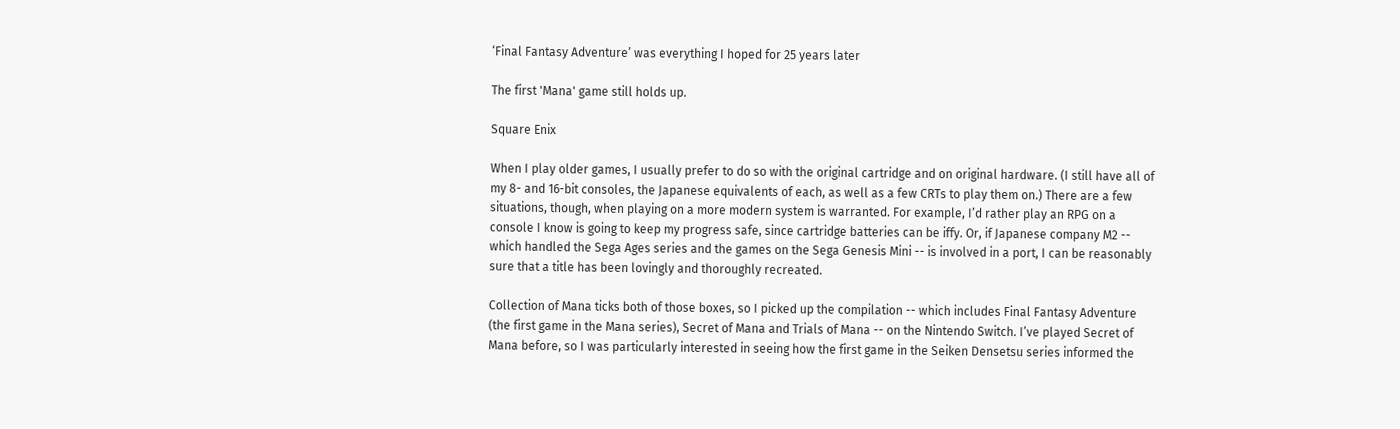‘Final Fantasy Adventure’ was everything I hoped for 25 years later

The first 'Mana' game still holds up.

Square Enix

When I play older games, I usually prefer to do so with the original cartridge and on original hardware. (I still have all of my 8- and 16-bit consoles, the Japanese equivalents of each, as well as a few CRTs to play them on.) There are a few situations, though, when playing on a more modern system is warranted. For example, I’d rather play an RPG on a console I know is going to keep my progress safe, since cartridge batteries can be iffy. Or, if Japanese company M2 -- which handled the Sega Ages series and the games on the Sega Genesis Mini -- is involved in a port, I can be reasonably sure that a title has been lovingly and thoroughly recreated.

Collection of Mana ticks both of those boxes, so I picked up the compilation -- which includes Final Fantasy Adventure (the first game in the Mana series), Secret of Mana and Trials of Mana -- on the Nintendo Switch. I’ve played Secret of Mana before, so I was particularly interested in seeing how the first game in the Seiken Densetsu series informed the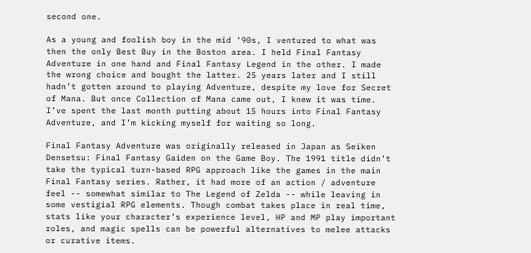second one.

As a young and foolish boy in the mid ‘90s, I ventured to what was then the only Best Buy in the Boston area. I held Final Fantasy Adventure in one hand and Final Fantasy Legend in the other. I made the wrong choice and bought the latter. 25 years later and I still hadn’t gotten around to playing Adventure, despite my love for Secret of Mana. But once Collection of Mana came out, I knew it was time. I’ve spent the last month putting about 15 hours into Final Fantasy Adventure, and I’m kicking myself for waiting so long.

Final Fantasy Adventure was originally released in Japan as Seiken Densetsu: Final Fantasy Gaiden on the Game Boy. The 1991 title didn’t take the typical turn-based RPG approach like the games in the main Final Fantasy series. Rather, it had more of an action / adventure feel -- somewhat similar to The Legend of Zelda -- while leaving in some vestigial RPG elements. Though combat takes place in real time, stats like your character’s experience level, HP and MP play important roles, and magic spells can be powerful alternatives to melee attacks or curative items.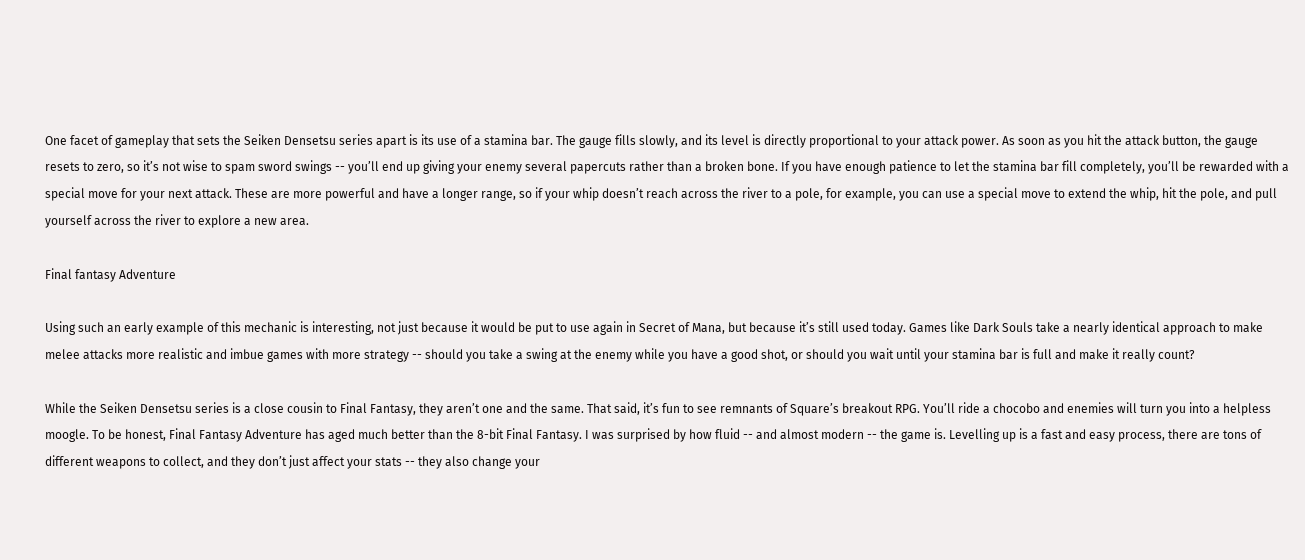One facet of gameplay that sets the Seiken Densetsu series apart is its use of a stamina bar. The gauge fills slowly, and its level is directly proportional to your attack power. As soon as you hit the attack button, the gauge resets to zero, so it’s not wise to spam sword swings -- you’ll end up giving your enemy several papercuts rather than a broken bone. If you have enough patience to let the stamina bar fill completely, you’ll be rewarded with a special move for your next attack. These are more powerful and have a longer range, so if your whip doesn’t reach across the river to a pole, for example, you can use a special move to extend the whip, hit the pole, and pull yourself across the river to explore a new area.

Final fantasy Adventure

Using such an early example of this mechanic is interesting, not just because it would be put to use again in Secret of Mana, but because it’s still used today. Games like Dark Souls take a nearly identical approach to make melee attacks more realistic and imbue games with more strategy -- should you take a swing at the enemy while you have a good shot, or should you wait until your stamina bar is full and make it really count?

While the Seiken Densetsu series is a close cousin to Final Fantasy, they aren’t one and the same. That said, it’s fun to see remnants of Square’s breakout RPG. You’ll ride a chocobo and enemies will turn you into a helpless moogle. To be honest, Final Fantasy Adventure has aged much better than the 8-bit Final Fantasy. I was surprised by how fluid -- and almost modern -- the game is. Levelling up is a fast and easy process, there are tons of different weapons to collect, and they don’t just affect your stats -- they also change your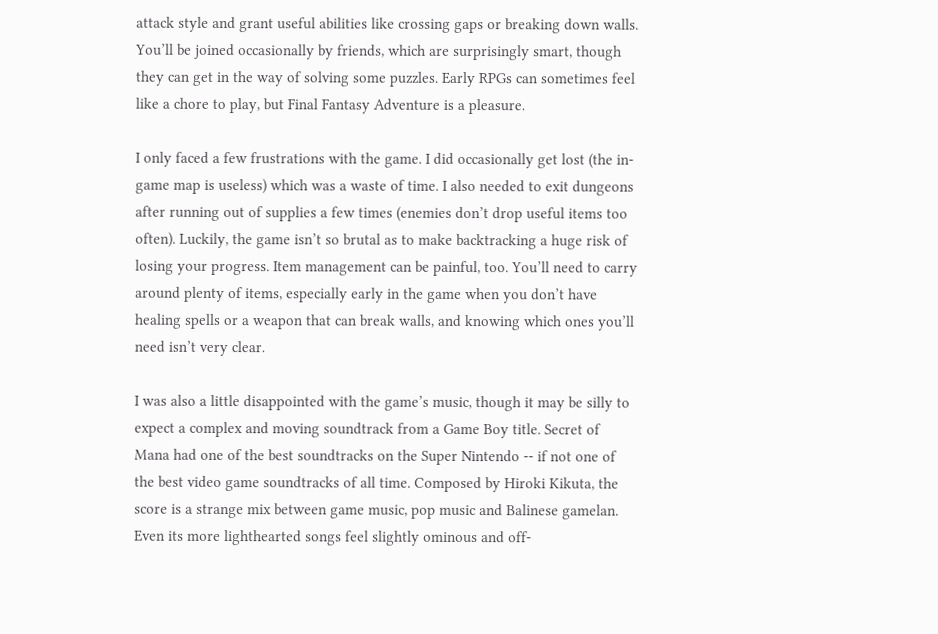attack style and grant useful abilities like crossing gaps or breaking down walls. You’ll be joined occasionally by friends, which are surprisingly smart, though they can get in the way of solving some puzzles. Early RPGs can sometimes feel like a chore to play, but Final Fantasy Adventure is a pleasure.

I only faced a few frustrations with the game. I did occasionally get lost (the in-game map is useless) which was a waste of time. I also needed to exit dungeons after running out of supplies a few times (enemies don’t drop useful items too often). Luckily, the game isn’t so brutal as to make backtracking a huge risk of losing your progress. Item management can be painful, too. You’ll need to carry around plenty of items, especially early in the game when you don’t have healing spells or a weapon that can break walls, and knowing which ones you’ll need isn’t very clear.

I was also a little disappointed with the game’s music, though it may be silly to expect a complex and moving soundtrack from a Game Boy title. Secret of Mana had one of the best soundtracks on the Super Nintendo -- if not one of the best video game soundtracks of all time. Composed by Hiroki Kikuta, the score is a strange mix between game music, pop music and Balinese gamelan. Even its more lighthearted songs feel slightly ominous and off-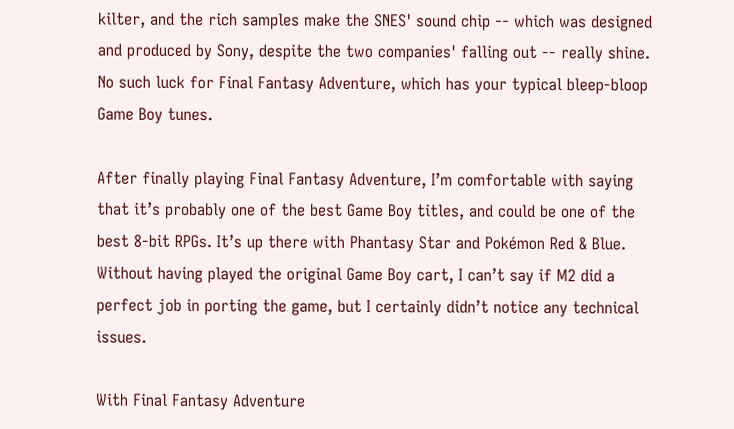kilter, and the rich samples make the SNES' sound chip -- which was designed and produced by Sony, despite the two companies' falling out -- really shine. No such luck for Final Fantasy Adventure, which has your typical bleep-bloop Game Boy tunes.

After finally playing Final Fantasy Adventure, I’m comfortable with saying that it’s probably one of the best Game Boy titles, and could be one of the best 8-bit RPGs. It’s up there with Phantasy Star and Pokémon Red & Blue. Without having played the original Game Boy cart, I can’t say if M2 did a perfect job in porting the game, but I certainly didn’t notice any technical issues.

With Final Fantasy Adventure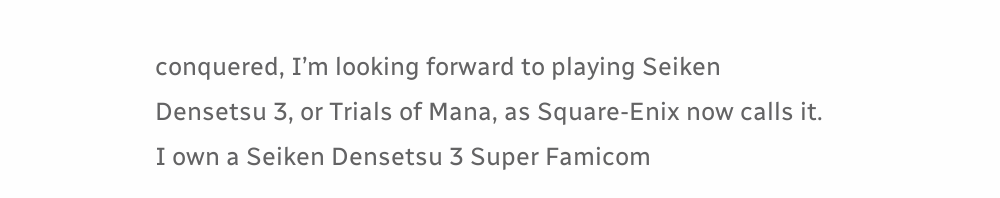conquered, I’m looking forward to playing Seiken Densetsu 3, or Trials of Mana, as Square-Enix now calls it. I own a Seiken Densetsu 3 Super Famicom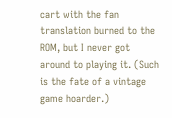cart with the fan translation burned to the ROM, but I never got around to playing it. (Such is the fate of a vintage game hoarder.)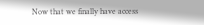Now that we finally have access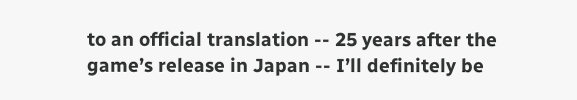to an official translation -- 25 years after the game’s release in Japan -- I’ll definitely be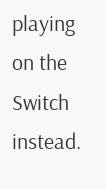playing on the Switch instead.